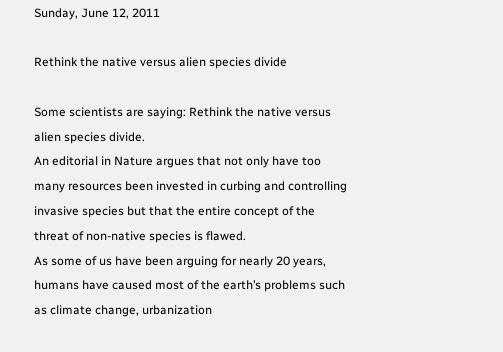Sunday, June 12, 2011

Rethink the native versus alien species divide

Some scientists are saying: Rethink the native versus alien species divide.
An editorial in Nature argues that not only have too many resources been invested in curbing and controlling invasive species but that the entire concept of the threat of non-native species is flawed.
As some of us have been arguing for nearly 20 years,  humans have caused most of the earth’s problems such as climate change, urbanization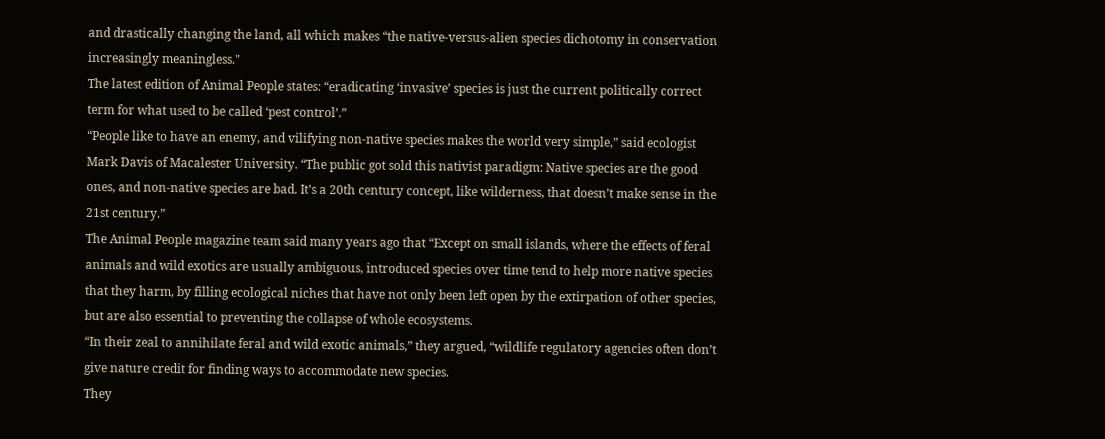and drastically changing the land, all which makes “the native-versus-alien species dichotomy in conservation increasingly meaningless."
The latest edition of Animal People states: “eradicating ‘invasive’ species is just the current politically correct term for what used to be called ‘pest control’.”
“People like to have an enemy, and vilifying non-native species makes the world very simple,” said ecologist Mark Davis of Macalester University. “The public got sold this nativist paradigm: Native species are the good ones, and non-native species are bad. It’s a 20th century concept, like wilderness, that doesn’t make sense in the 21st century.”
The Animal People magazine team said many years ago that “Except on small islands, where the effects of feral animals and wild exotics are usually ambiguous, introduced species over time tend to help more native species that they harm, by filling ecological niches that have not only been left open by the extirpation of other species, but are also essential to preventing the collapse of whole ecosystems.
“In their zeal to annihilate feral and wild exotic animals,” they argued, “wildlife regulatory agencies often don’t give nature credit for finding ways to accommodate new species.
They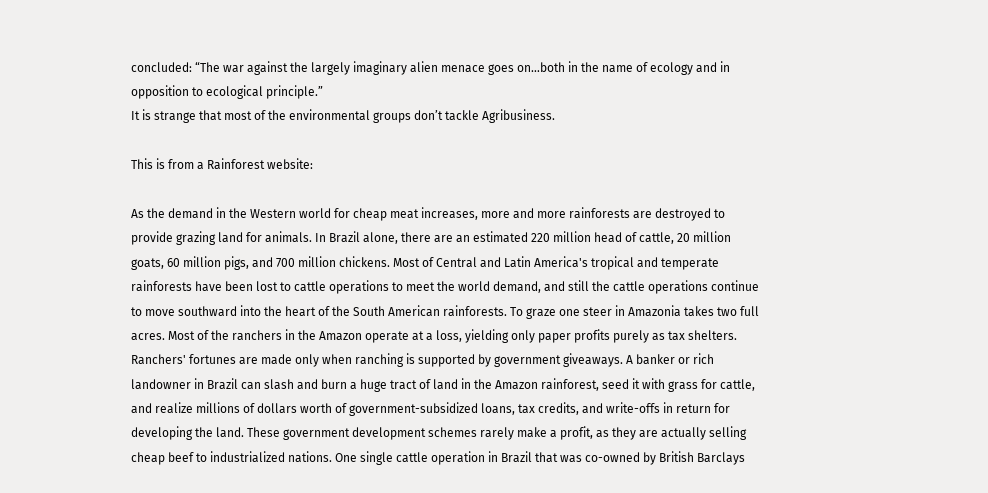concluded: “The war against the largely imaginary alien menace goes on…both in the name of ecology and in opposition to ecological principle.”
It is strange that most of the environmental groups don’t tackle Agribusiness.

This is from a Rainforest website:

As the demand in the Western world for cheap meat increases, more and more rainforests are destroyed to provide grazing land for animals. In Brazil alone, there are an estimated 220 million head of cattle, 20 million goats, 60 million pigs, and 700 million chickens. Most of Central and Latin America's tropical and temperate rainforests have been lost to cattle operations to meet the world demand, and still the cattle operations continue to move southward into the heart of the South American rainforests. To graze one steer in Amazonia takes two full acres. Most of the ranchers in the Amazon operate at a loss, yielding only paper profits purely as tax shelters. Ranchers' fortunes are made only when ranching is supported by government giveaways. A banker or rich landowner in Brazil can slash and burn a huge tract of land in the Amazon rainforest, seed it with grass for cattle, and realize millions of dollars worth of government-subsidized loans, tax credits, and write-offs in return for developing the land. These government development schemes rarely make a profit, as they are actually selling cheap beef to industrialized nations. One single cattle operation in Brazil that was co-owned by British Barclays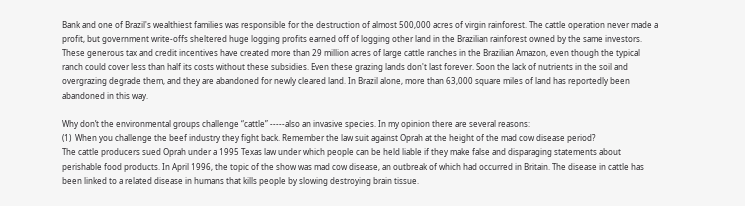Bank and one of Brazil's wealthiest families was responsible for the destruction of almost 500,000 acres of virgin rainforest. The cattle operation never made a profit, but government write-offs sheltered huge logging profits earned off of logging other land in the Brazilian rainforest owned by the same investors. These generous tax and credit incentives have created more than 29 million acres of large cattle ranches in the Brazilian Amazon, even though the typical ranch could cover less than half its costs without these subsidies. Even these grazing lands don't last forever. Soon the lack of nutrients in the soil and overgrazing degrade them, and they are abandoned for newly cleared land. In Brazil alone, more than 63,000 square miles of land has reportedly been abandoned in this way.

Why don’t the environmental groups challenge “cattle” -----also an invasive species. In my opinion there are several reasons:
(1)  When you challenge the beef industry they fight back. Remember the law suit against Oprah at the height of the mad cow disease period?
The cattle producers sued Oprah under a 1995 Texas law under which people can be held liable if they make false and disparaging statements about perishable food products. In April 1996, the topic of the show was mad cow disease, an outbreak of which had occurred in Britain. The disease in cattle has been linked to a related disease in humans that kills people by slowing destroying brain tissue.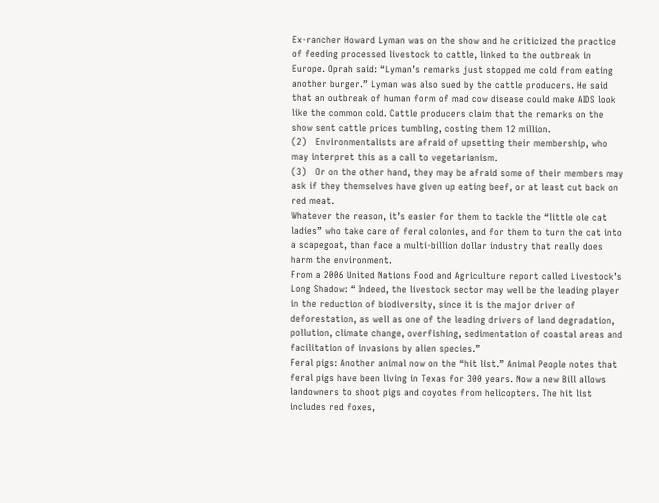Ex-rancher Howard Lyman was on the show and he criticized the practice of feeding processed livestock to cattle, linked to the outbreak in Europe. Oprah said: “Lyman’s remarks just stopped me cold from eating another burger.” Lyman was also sued by the cattle producers. He said that an outbreak of human form of mad cow disease could make AIDS look like the common cold. Cattle producers claim that the remarks on the show sent cattle prices tumbling, costing them 12 million.
(2)   Environmentalists are afraid of upsetting their membership, who may interpret this as a call to vegetarianism.
(3)   Or on the other hand, they may be afraid some of their members may ask if they themselves have given up eating beef, or at least cut back on red meat.
Whatever the reason, it’s easier for them to tackle the “little ole cat ladies” who take care of feral colonies, and for them to turn the cat into a scapegoat, than face a multi-billion dollar industry that really does harm the environment.
From a 2006 United Nations Food and Agriculture report called Livestock’s Long Shadow: “ Indeed, the livestock sector may well be the leading player in the reduction of biodiversity, since it is the major driver of deforestation, as well as one of the leading drivers of land degradation, pollution, climate change, overfishing, sedimentation of coastal areas and facilitation of invasions by alien species.”
Feral pigs: Another animal now on the “hit list.” Animal People notes that feral pigs have been living in Texas for 300 years. Now a new Bill allows landowners to shoot pigs and coyotes from helicopters. The hit list includes red foxes,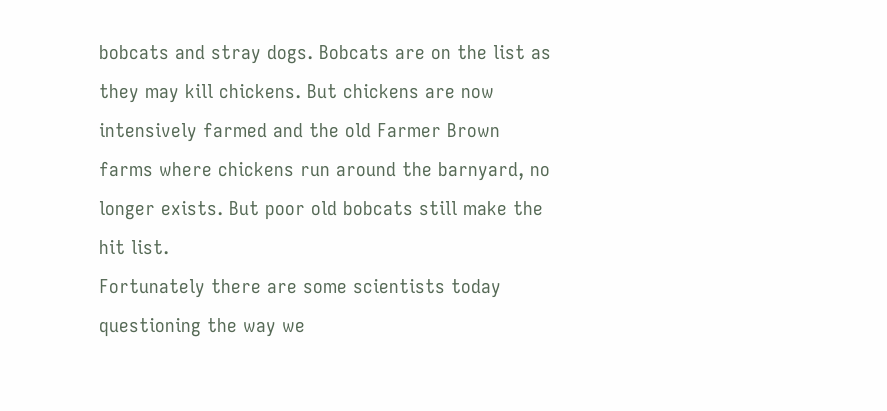bobcats and stray dogs. Bobcats are on the list as they may kill chickens. But chickens are now intensively farmed and the old Farmer Brown farms where chickens run around the barnyard, no longer exists. But poor old bobcats still make the hit list.
Fortunately there are some scientists today questioning the way we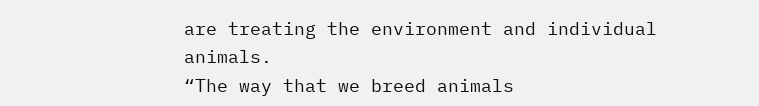are treating the environment and individual animals.
“The way that we breed animals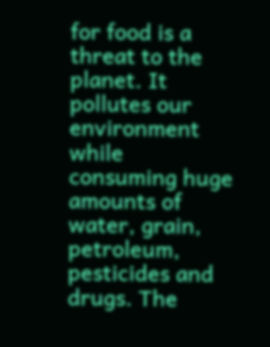for food is a threat to the planet. It pollutes our environment while consuming huge amounts of water, grain, petroleum, pesticides and drugs. The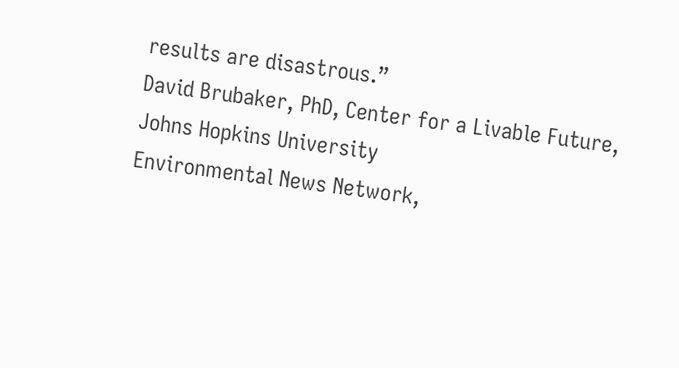results are disastrous.”
David Brubaker, PhD, Center for a Livable Future, Johns Hopkins University
Environmental News Network,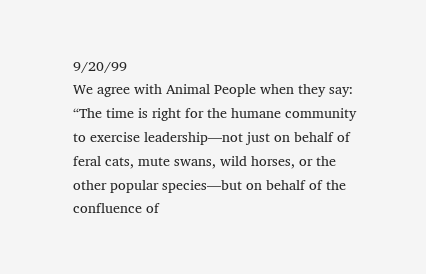9/20/99
We agree with Animal People when they say: “The time is right for the humane community to exercise leadership—not just on behalf of feral cats, mute swans, wild horses, or the other popular species—but on behalf of the confluence of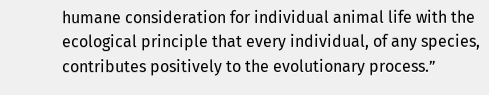humane consideration for individual animal life with the ecological principle that every individual, of any species, contributes positively to the evolutionary process.”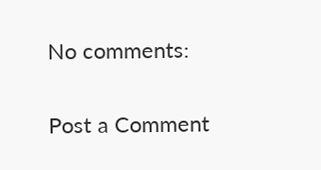No comments:

Post a Comment